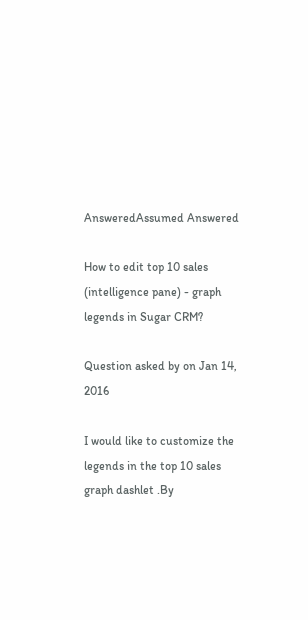AnsweredAssumed Answered

How to edit top 10 sales (intelligence pane) - graph legends in Sugar CRM?

Question asked by on Jan 14, 2016

I would like to customize the legends in the top 10 sales graph dashlet .By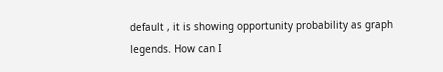default , it is showing opportunity probability as graph legends. How can I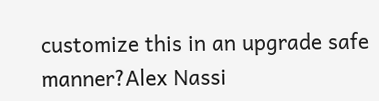customize this in an upgrade safe manner?Alex Nassi